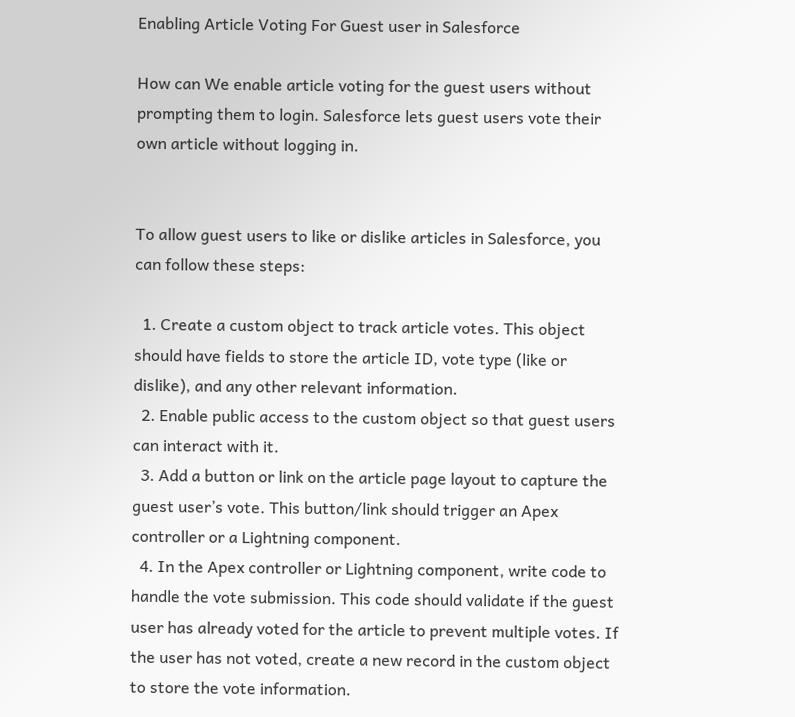Enabling Article Voting For Guest user in Salesforce

How can We enable article voting for the guest users without prompting them to login. Salesforce lets guest users vote their own article without logging in.


To allow guest users to like or dislike articles in Salesforce, you can follow these steps:

  1. Create a custom object to track article votes. This object should have fields to store the article ID, vote type (like or dislike), and any other relevant information.
  2. Enable public access to the custom object so that guest users can interact with it.
  3. Add a button or link on the article page layout to capture the guest user’s vote. This button/link should trigger an Apex controller or a Lightning component.
  4. In the Apex controller or Lightning component, write code to handle the vote submission. This code should validate if the guest user has already voted for the article to prevent multiple votes. If the user has not voted, create a new record in the custom object to store the vote information.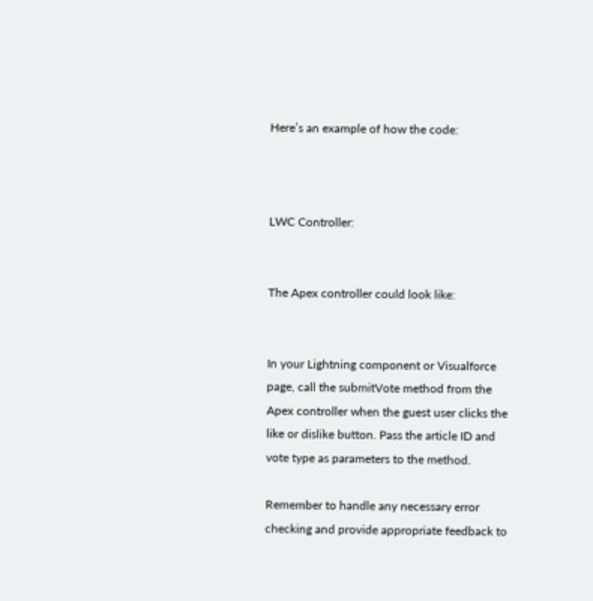Here’s an example of how the code:



LWC Controller:


The Apex controller could look like:


In your Lightning component or Visualforce page, call the submitVote method from the Apex controller when the guest user clicks the like or dislike button. Pass the article ID and vote type as parameters to the method.

Remember to handle any necessary error checking and provide appropriate feedback to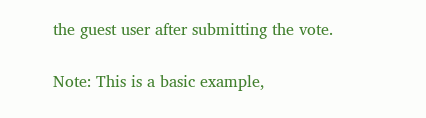the guest user after submitting the vote.

Note: This is a basic example,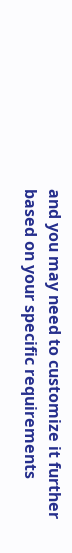and you may need to customize it further based on your specific requirements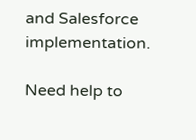and Salesforce implementation.

Need help to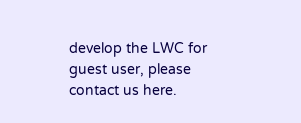develop the LWC for guest user, please contact us here.